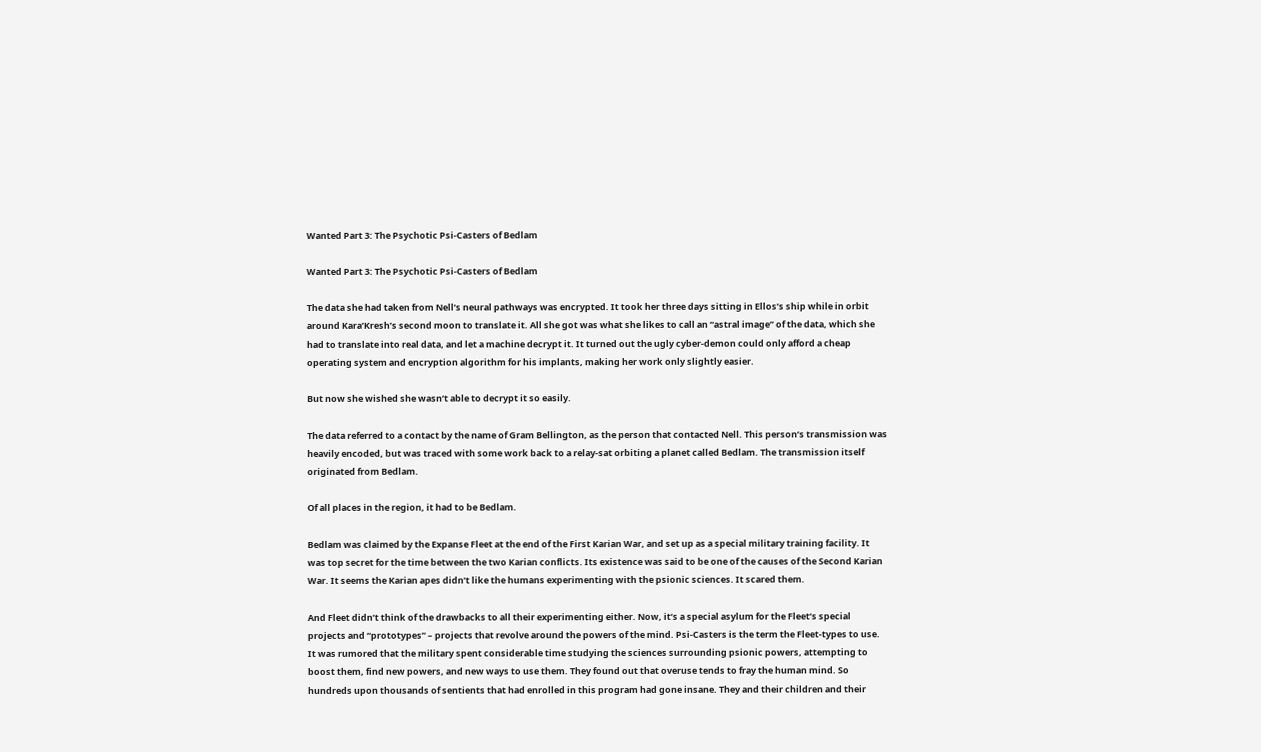Wanted Part 3: The Psychotic Psi-Casters of Bedlam

Wanted Part 3: The Psychotic Psi-Casters of Bedlam

The data she had taken from Nell’s neural pathways was encrypted. It took her three days sitting in Ellos’s ship while in orbit around Kara’Kresh’s second moon to translate it. All she got was what she likes to call an “astral image” of the data, which she had to translate into real data, and let a machine decrypt it. It turned out the ugly cyber-demon could only afford a cheap operating system and encryption algorithm for his implants, making her work only slightly easier.

But now she wished she wasn’t able to decrypt it so easily.

The data referred to a contact by the name of Gram Bellington, as the person that contacted Nell. This person’s transmission was heavily encoded, but was traced with some work back to a relay-sat orbiting a planet called Bedlam. The transmission itself originated from Bedlam.

Of all places in the region, it had to be Bedlam.

Bedlam was claimed by the Expanse Fleet at the end of the First Karian War, and set up as a special military training facility. It was top secret for the time between the two Karian conflicts. Its existence was said to be one of the causes of the Second Karian War. It seems the Karian apes didn’t like the humans experimenting with the psionic sciences. It scared them.

And Fleet didn’t think of the drawbacks to all their experimenting either. Now, it’s a special asylum for the Fleet’s special projects and “prototypes” – projects that revolve around the powers of the mind. Psi-Casters is the term the Fleet-types to use. It was rumored that the military spent considerable time studying the sciences surrounding psionic powers, attempting to boost them, find new powers, and new ways to use them. They found out that overuse tends to fray the human mind. So hundreds upon thousands of sentients that had enrolled in this program had gone insane. They and their children and their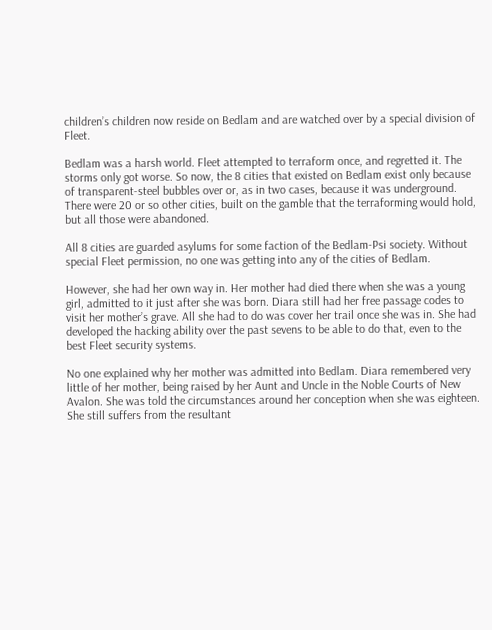children’s children now reside on Bedlam and are watched over by a special division of Fleet.

Bedlam was a harsh world. Fleet attempted to terraform once, and regretted it. The storms only got worse. So now, the 8 cities that existed on Bedlam exist only because of transparent-steel bubbles over or, as in two cases, because it was underground. There were 20 or so other cities, built on the gamble that the terraforming would hold, but all those were abandoned.

All 8 cities are guarded asylums for some faction of the Bedlam-Psi society. Without special Fleet permission, no one was getting into any of the cities of Bedlam.

However, she had her own way in. Her mother had died there when she was a young girl, admitted to it just after she was born. Diara still had her free passage codes to visit her mother’s grave. All she had to do was cover her trail once she was in. She had developed the hacking ability over the past sevens to be able to do that, even to the best Fleet security systems.

No one explained why her mother was admitted into Bedlam. Diara remembered very little of her mother, being raised by her Aunt and Uncle in the Noble Courts of New Avalon. She was told the circumstances around her conception when she was eighteen. She still suffers from the resultant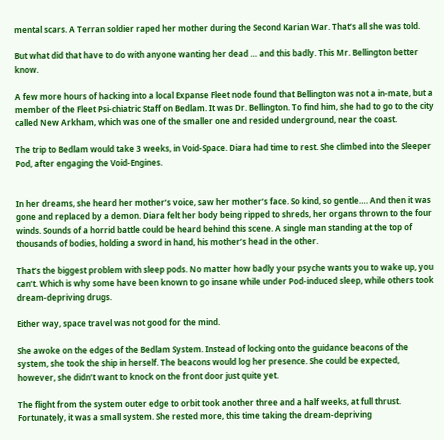mental scars. A Terran soldier raped her mother during the Second Karian War. That’s all she was told.

But what did that have to do with anyone wanting her dead … and this badly. This Mr. Bellington better know.

A few more hours of hacking into a local Expanse Fleet node found that Bellington was not a in-mate, but a member of the Fleet Psi-chiatric Staff on Bedlam. It was Dr. Bellington. To find him, she had to go to the city called New Arkham, which was one of the smaller one and resided underground, near the coast.

The trip to Bedlam would take 3 weeks, in Void-Space. Diara had time to rest. She climbed into the Sleeper Pod, after engaging the Void-Engines.


In her dreams, she heard her mother’s voice, saw her mother’s face. So kind, so gentle…. And then it was gone and replaced by a demon. Diara felt her body being ripped to shreds, her organs thrown to the four winds. Sounds of a horrid battle could be heard behind this scene. A single man standing at the top of thousands of bodies, holding a sword in hand, his mother’s head in the other.

That’s the biggest problem with sleep pods. No matter how badly your psyche wants you to wake up, you can’t. Which is why some have been known to go insane while under Pod-induced sleep, while others took dream-depriving drugs.

Either way, space travel was not good for the mind.

She awoke on the edges of the Bedlam System. Instead of locking onto the guidance beacons of the system, she took the ship in herself. The beacons would log her presence. She could be expected, however, she didn’t want to knock on the front door just quite yet.

The flight from the system outer edge to orbit took another three and a half weeks, at full thrust. Fortunately, it was a small system. She rested more, this time taking the dream-depriving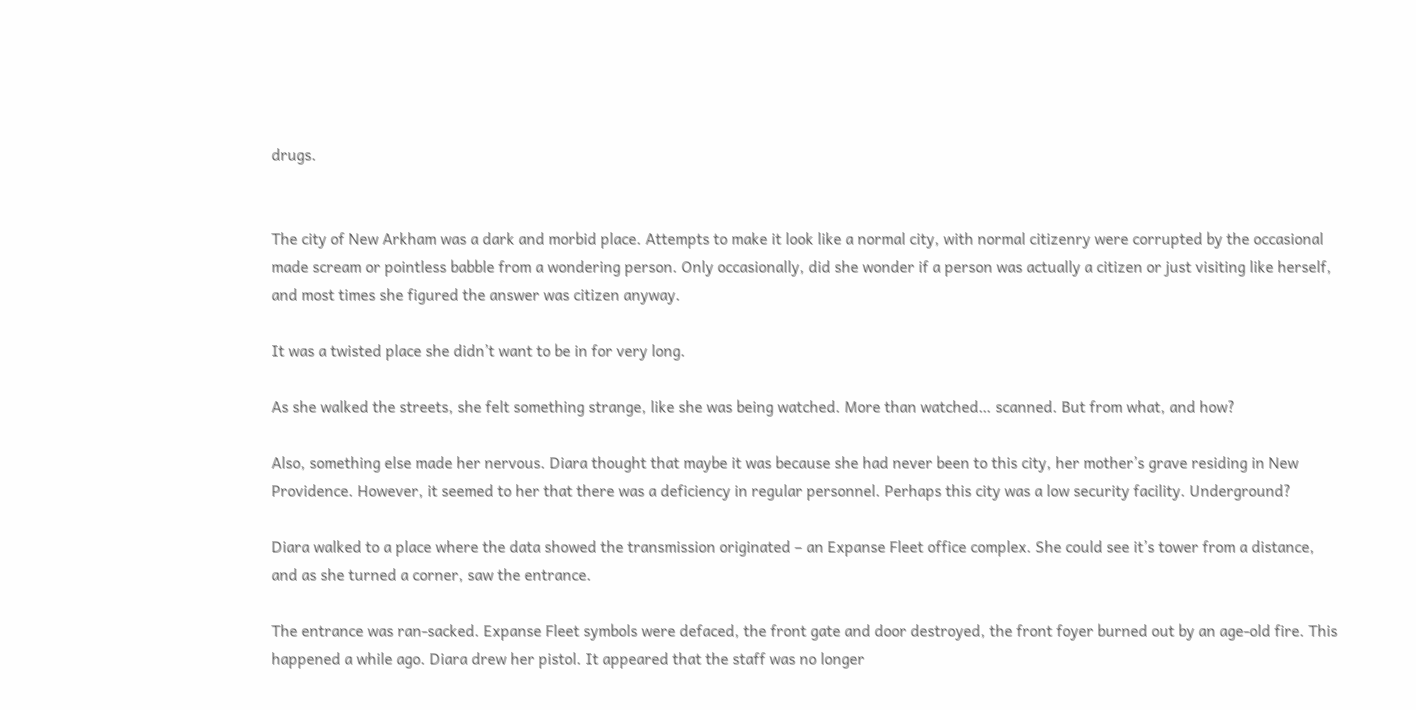drugs.


The city of New Arkham was a dark and morbid place. Attempts to make it look like a normal city, with normal citizenry were corrupted by the occasional made scream or pointless babble from a wondering person. Only occasionally, did she wonder if a person was actually a citizen or just visiting like herself, and most times she figured the answer was citizen anyway.

It was a twisted place she didn’t want to be in for very long.

As she walked the streets, she felt something strange, like she was being watched. More than watched… scanned. But from what, and how?

Also, something else made her nervous. Diara thought that maybe it was because she had never been to this city, her mother’s grave residing in New Providence. However, it seemed to her that there was a deficiency in regular personnel. Perhaps this city was a low security facility. Underground?

Diara walked to a place where the data showed the transmission originated – an Expanse Fleet office complex. She could see it’s tower from a distance, and as she turned a corner, saw the entrance.

The entrance was ran-sacked. Expanse Fleet symbols were defaced, the front gate and door destroyed, the front foyer burned out by an age-old fire. This happened a while ago. Diara drew her pistol. It appeared that the staff was no longer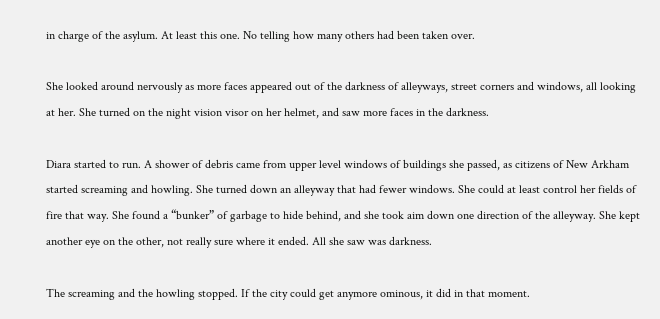in charge of the asylum. At least this one. No telling how many others had been taken over.

She looked around nervously as more faces appeared out of the darkness of alleyways, street corners and windows, all looking at her. She turned on the night vision visor on her helmet, and saw more faces in the darkness.

Diara started to run. A shower of debris came from upper level windows of buildings she passed, as citizens of New Arkham started screaming and howling. She turned down an alleyway that had fewer windows. She could at least control her fields of fire that way. She found a “bunker” of garbage to hide behind, and she took aim down one direction of the alleyway. She kept another eye on the other, not really sure where it ended. All she saw was darkness.

The screaming and the howling stopped. If the city could get anymore ominous, it did in that moment.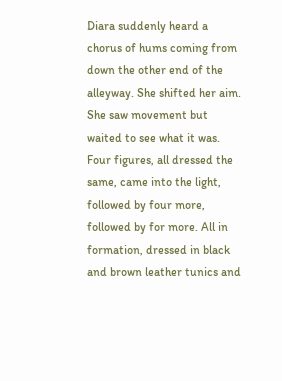Diara suddenly heard a chorus of hums coming from down the other end of the alleyway. She shifted her aim. She saw movement but waited to see what it was. Four figures, all dressed the same, came into the light, followed by four more, followed by for more. All in formation, dressed in black and brown leather tunics and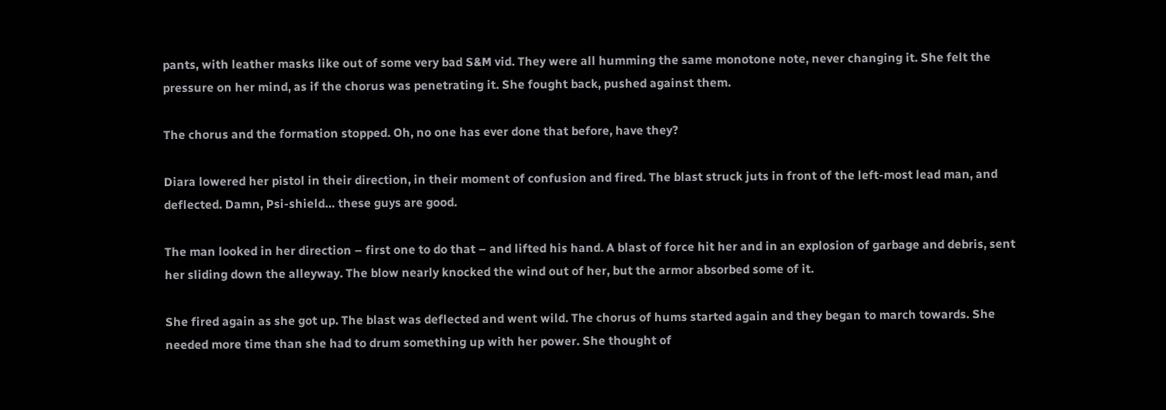pants, with leather masks like out of some very bad S&M vid. They were all humming the same monotone note, never changing it. She felt the pressure on her mind, as if the chorus was penetrating it. She fought back, pushed against them.

The chorus and the formation stopped. Oh, no one has ever done that before, have they?

Diara lowered her pistol in their direction, in their moment of confusion and fired. The blast struck juts in front of the left-most lead man, and deflected. Damn, Psi-shield… these guys are good.

The man looked in her direction – first one to do that – and lifted his hand. A blast of force hit her and in an explosion of garbage and debris, sent her sliding down the alleyway. The blow nearly knocked the wind out of her, but the armor absorbed some of it.

She fired again as she got up. The blast was deflected and went wild. The chorus of hums started again and they began to march towards. She needed more time than she had to drum something up with her power. She thought of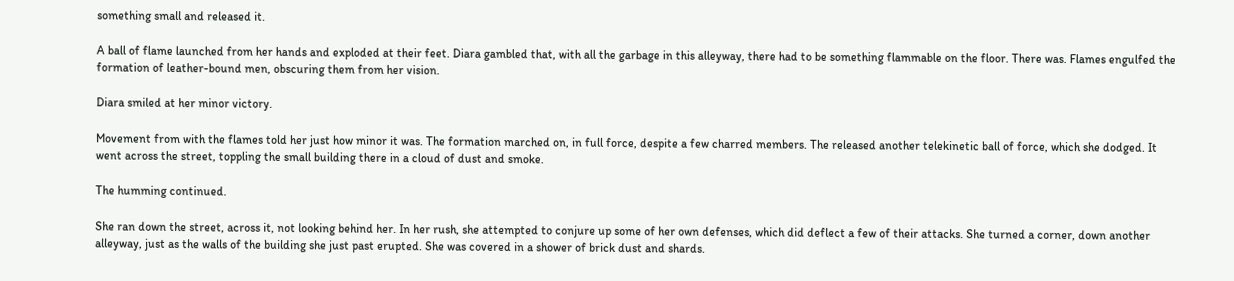something small and released it.

A ball of flame launched from her hands and exploded at their feet. Diara gambled that, with all the garbage in this alleyway, there had to be something flammable on the floor. There was. Flames engulfed the formation of leather-bound men, obscuring them from her vision.

Diara smiled at her minor victory.

Movement from with the flames told her just how minor it was. The formation marched on, in full force, despite a few charred members. The released another telekinetic ball of force, which she dodged. It went across the street, toppling the small building there in a cloud of dust and smoke.

The humming continued.

She ran down the street, across it, not looking behind her. In her rush, she attempted to conjure up some of her own defenses, which did deflect a few of their attacks. She turned a corner, down another alleyway, just as the walls of the building she just past erupted. She was covered in a shower of brick dust and shards.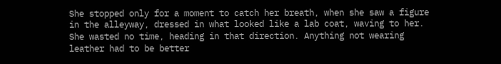She stopped only for a moment to catch her breath, when she saw a figure in the alleyway, dressed in what looked like a lab coat, waving to her. She wasted no time, heading in that direction. Anything not wearing leather had to be better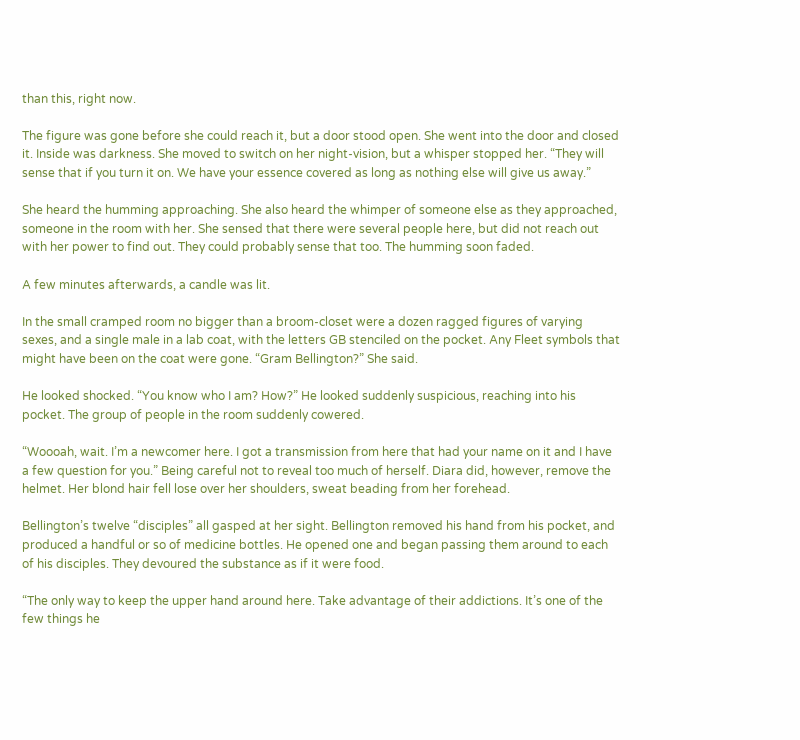than this, right now.

The figure was gone before she could reach it, but a door stood open. She went into the door and closed it. Inside was darkness. She moved to switch on her night-vision, but a whisper stopped her. “They will sense that if you turn it on. We have your essence covered as long as nothing else will give us away.”

She heard the humming approaching. She also heard the whimper of someone else as they approached, someone in the room with her. She sensed that there were several people here, but did not reach out with her power to find out. They could probably sense that too. The humming soon faded.

A few minutes afterwards, a candle was lit.

In the small cramped room no bigger than a broom-closet were a dozen ragged figures of varying sexes, and a single male in a lab coat, with the letters GB stenciled on the pocket. Any Fleet symbols that might have been on the coat were gone. “Gram Bellington?” She said.

He looked shocked. “You know who I am? How?” He looked suddenly suspicious, reaching into his pocket. The group of people in the room suddenly cowered.

“Woooah, wait. I’m a newcomer here. I got a transmission from here that had your name on it and I have a few question for you.” Being careful not to reveal too much of herself. Diara did, however, remove the helmet. Her blond hair fell lose over her shoulders, sweat beading from her forehead.

Bellington’s twelve “disciples” all gasped at her sight. Bellington removed his hand from his pocket, and produced a handful or so of medicine bottles. He opened one and began passing them around to each of his disciples. They devoured the substance as if it were food.

“The only way to keep the upper hand around here. Take advantage of their addictions. It’s one of the few things he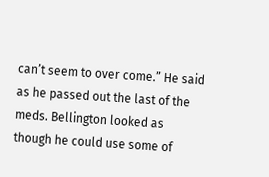can’t seem to over come.” He said as he passed out the last of the meds. Bellington looked as though he could use some of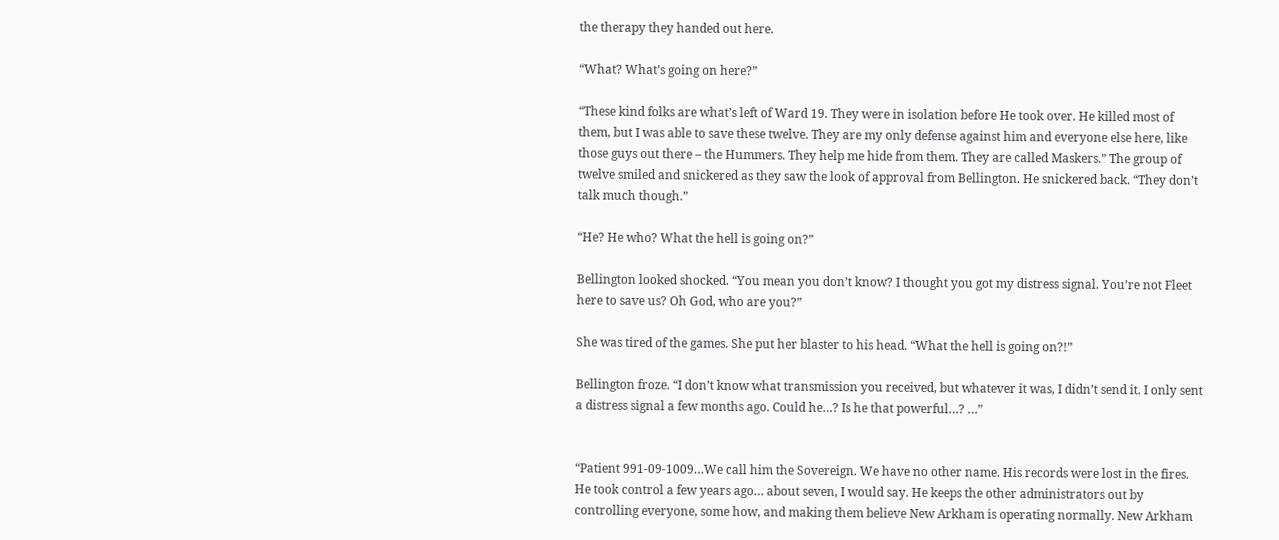the therapy they handed out here.

“What? What’s going on here?”

“These kind folks are what’s left of Ward 19. They were in isolation before He took over. He killed most of them, but I was able to save these twelve. They are my only defense against him and everyone else here, like those guys out there – the Hummers. They help me hide from them. They are called Maskers.” The group of twelve smiled and snickered as they saw the look of approval from Bellington. He snickered back. “They don’t talk much though.”

“He? He who? What the hell is going on?”

Bellington looked shocked. “You mean you don’t know? I thought you got my distress signal. You’re not Fleet here to save us? Oh God, who are you?”

She was tired of the games. She put her blaster to his head. “What the hell is going on?!”

Bellington froze. “I don’t know what transmission you received, but whatever it was, I didn’t send it. I only sent a distress signal a few months ago. Could he…? Is he that powerful…? …”


“Patient 991-09-1009…We call him the Sovereign. We have no other name. His records were lost in the fires. He took control a few years ago… about seven, I would say. He keeps the other administrators out by controlling everyone, some how, and making them believe New Arkham is operating normally. New Arkham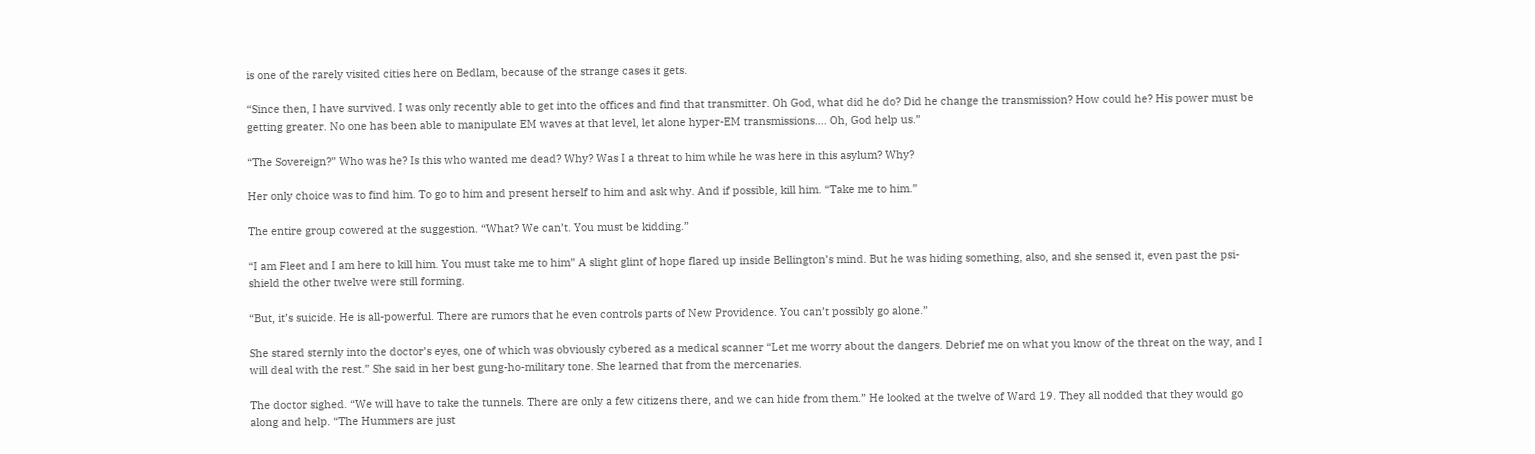is one of the rarely visited cities here on Bedlam, because of the strange cases it gets.

“Since then, I have survived. I was only recently able to get into the offices and find that transmitter. Oh God, what did he do? Did he change the transmission? How could he? His power must be getting greater. No one has been able to manipulate EM waves at that level, let alone hyper-EM transmissions…. Oh, God help us.”

“The Sovereign?” Who was he? Is this who wanted me dead? Why? Was I a threat to him while he was here in this asylum? Why?

Her only choice was to find him. To go to him and present herself to him and ask why. And if possible, kill him. “Take me to him.”

The entire group cowered at the suggestion. “What? We can’t. You must be kidding.”

“I am Fleet and I am here to kill him. You must take me to him” A slight glint of hope flared up inside Bellington’s mind. But he was hiding something, also, and she sensed it, even past the psi-shield the other twelve were still forming.

“But, it’s suicide. He is all-powerful. There are rumors that he even controls parts of New Providence. You can’t possibly go alone.”

She stared sternly into the doctor’s eyes, one of which was obviously cybered as a medical scanner “Let me worry about the dangers. Debrief me on what you know of the threat on the way, and I will deal with the rest.” She said in her best gung-ho-military tone. She learned that from the mercenaries.

The doctor sighed. “We will have to take the tunnels. There are only a few citizens there, and we can hide from them.” He looked at the twelve of Ward 19. They all nodded that they would go along and help. “The Hummers are just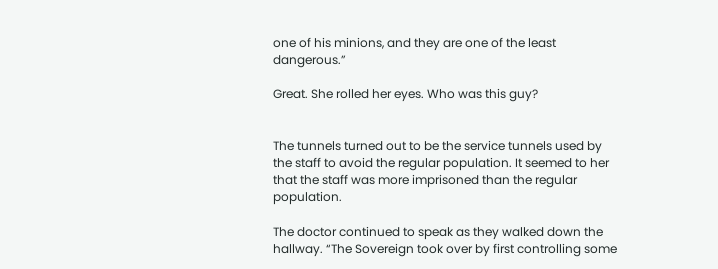one of his minions, and they are one of the least dangerous.”

Great. She rolled her eyes. Who was this guy?


The tunnels turned out to be the service tunnels used by the staff to avoid the regular population. It seemed to her that the staff was more imprisoned than the regular population.

The doctor continued to speak as they walked down the hallway. “The Sovereign took over by first controlling some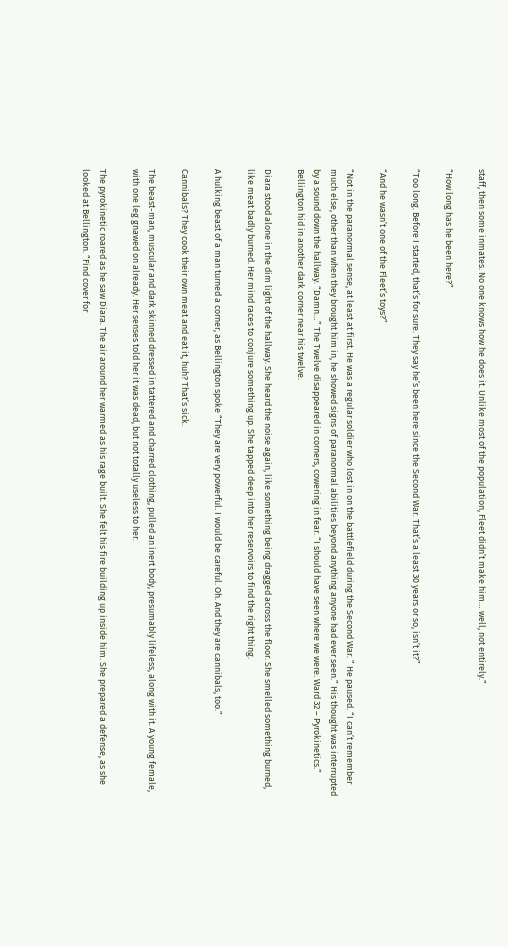staff, then some inmates. No one knows how he does it. Unlike most of the population, Fleet didn’t make him… well, not entirely.”

“How long has he been here?”

“Too long. Before I started, that’s for sure. They say he’s been here since the Second War. That’s a least 30 years or so, isn’t it?”

“And he wasn’t one of the Fleet’s toys?”

“Not in the paranormal sense, at least at first. He was a regular soldier who lost in on the battlefield during the Second War. ” He paused. “I can’t remember much else, other than when they brought him in, he showed signs of paranormal abilities beyond anything anyone had ever seen.” His thought was interrupted by a sound down the hallway. “Damn…” The Twelve disappeared in corners, cowering in fear. “I should have seen where we were. Ward 32 – Pyrokinetics.” Bellington hid in another dark corner near his twelve.

Diara stood alone in the dim light of the hallway. She heard the noise again, like something being dragged across the floor. She smelled something burned, like meat badly burned. Her mind races to conjure something up. She tapped deep into her reservoirs to find the right thing.

A hulking beast of a man turned a corner, as Bellington spoke “They are very powerful. I would be careful. Oh. And they are cannibals, too.”

Cannibals? They cook their own meat and eat it, huh? That’s sick.

The beast-man, muscular and dark skinned dressed in tattered and charred clothing, pulled an inert body, presumably lifeless, along with it. A young female, with one leg gnawed on already. Her senses told her it was dead, but not totally useless to her.

The pyrokinetic roared as he saw Diara. The air around her warmed as his rage built. She felt his fire building up inside him. She prepared a defense, as she looked at Bellington. “Find cover for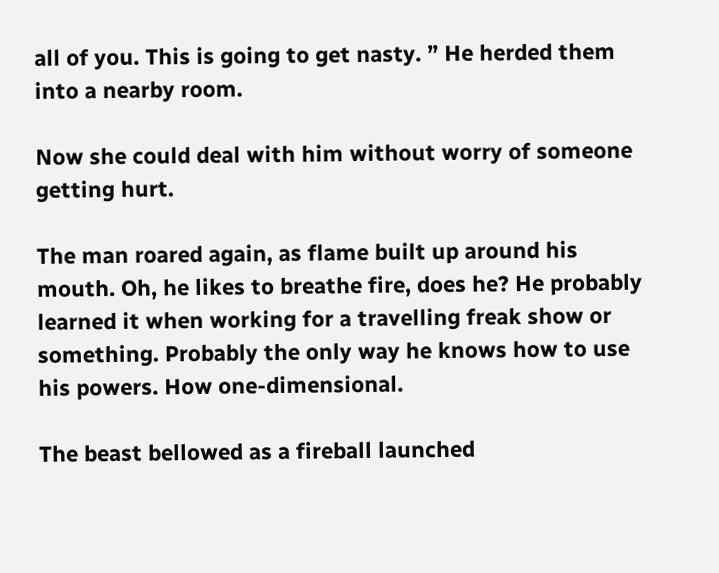all of you. This is going to get nasty. ” He herded them into a nearby room.

Now she could deal with him without worry of someone getting hurt.

The man roared again, as flame built up around his mouth. Oh, he likes to breathe fire, does he? He probably learned it when working for a travelling freak show or something. Probably the only way he knows how to use his powers. How one-dimensional.

The beast bellowed as a fireball launched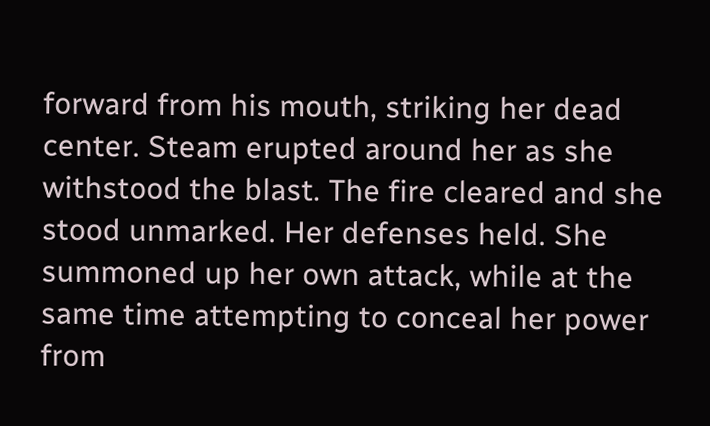forward from his mouth, striking her dead center. Steam erupted around her as she withstood the blast. The fire cleared and she stood unmarked. Her defenses held. She summoned up her own attack, while at the same time attempting to conceal her power from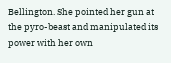Bellington. She pointed her gun at the pyro-beast and manipulated its power with her own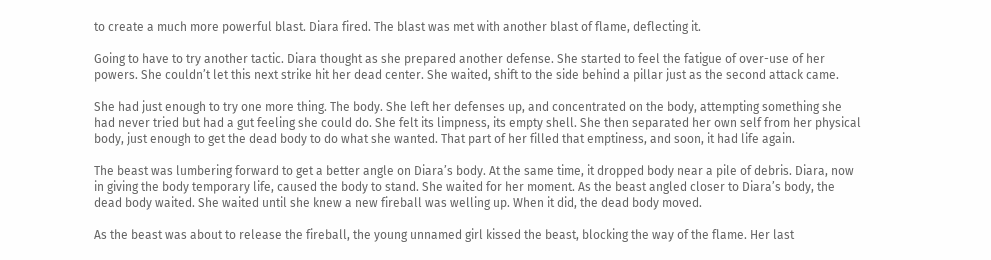to create a much more powerful blast. Diara fired. The blast was met with another blast of flame, deflecting it.

Going to have to try another tactic. Diara thought as she prepared another defense. She started to feel the fatigue of over-use of her powers. She couldn’t let this next strike hit her dead center. She waited, shift to the side behind a pillar just as the second attack came.

She had just enough to try one more thing. The body. She left her defenses up, and concentrated on the body, attempting something she had never tried but had a gut feeling she could do. She felt its limpness, its empty shell. She then separated her own self from her physical body, just enough to get the dead body to do what she wanted. That part of her filled that emptiness, and soon, it had life again.

The beast was lumbering forward to get a better angle on Diara’s body. At the same time, it dropped body near a pile of debris. Diara, now in giving the body temporary life, caused the body to stand. She waited for her moment. As the beast angled closer to Diara’s body, the dead body waited. She waited until she knew a new fireball was welling up. When it did, the dead body moved.

As the beast was about to release the fireball, the young unnamed girl kissed the beast, blocking the way of the flame. Her last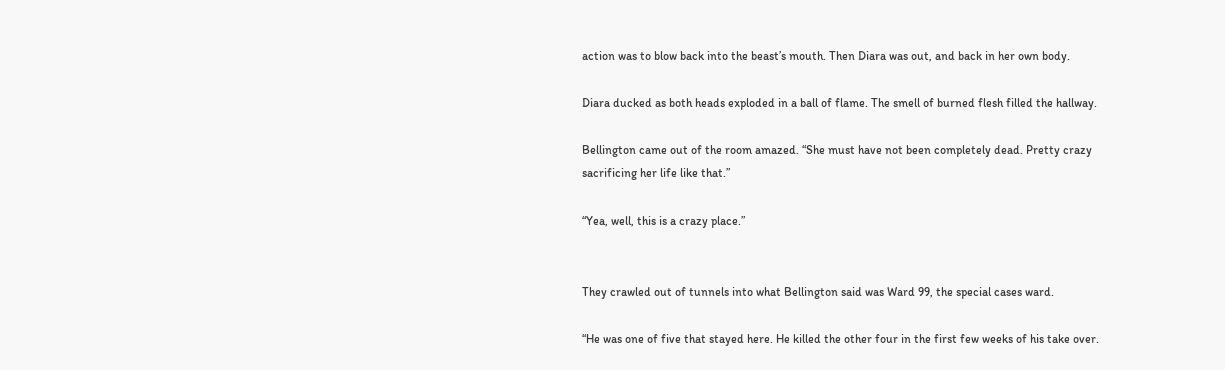action was to blow back into the beast’s mouth. Then Diara was out, and back in her own body.

Diara ducked as both heads exploded in a ball of flame. The smell of burned flesh filled the hallway.

Bellington came out of the room amazed. “She must have not been completely dead. Pretty crazy sacrificing her life like that.”

“Yea, well, this is a crazy place.”


They crawled out of tunnels into what Bellington said was Ward 99, the special cases ward.

“He was one of five that stayed here. He killed the other four in the first few weeks of his take over.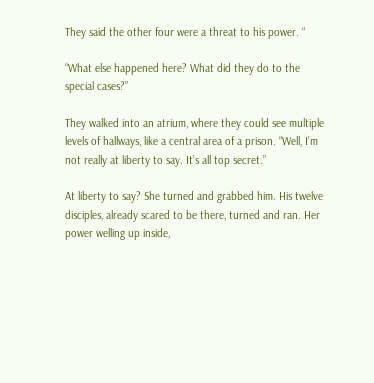They said the other four were a threat to his power. “

“What else happened here? What did they do to the special cases?”

They walked into an atrium, where they could see multiple levels of hallways, like a central area of a prison. “Well, I’m not really at liberty to say. It’s all top secret.”

At liberty to say? She turned and grabbed him. His twelve disciples, already scared to be there, turned and ran. Her power welling up inside,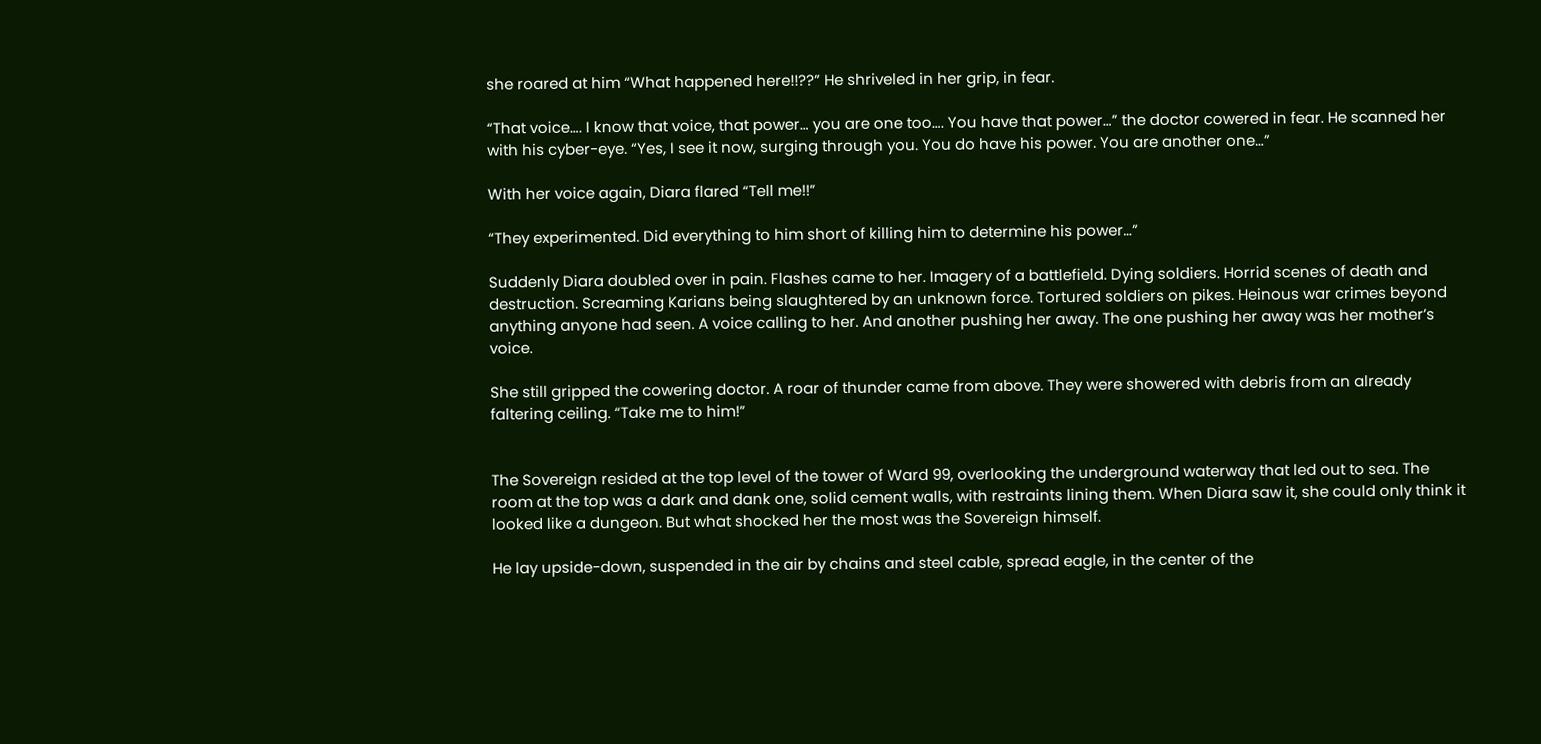she roared at him “What happened here!!??” He shriveled in her grip, in fear.

“That voice…. I know that voice, that power… you are one too…. You have that power…” the doctor cowered in fear. He scanned her with his cyber-eye. “Yes, I see it now, surging through you. You do have his power. You are another one…”

With her voice again, Diara flared “Tell me!!”

“They experimented. Did everything to him short of killing him to determine his power…”

Suddenly Diara doubled over in pain. Flashes came to her. Imagery of a battlefield. Dying soldiers. Horrid scenes of death and destruction. Screaming Karians being slaughtered by an unknown force. Tortured soldiers on pikes. Heinous war crimes beyond anything anyone had seen. A voice calling to her. And another pushing her away. The one pushing her away was her mother’s voice.

She still gripped the cowering doctor. A roar of thunder came from above. They were showered with debris from an already faltering ceiling. “Take me to him!”


The Sovereign resided at the top level of the tower of Ward 99, overlooking the underground waterway that led out to sea. The room at the top was a dark and dank one, solid cement walls, with restraints lining them. When Diara saw it, she could only think it looked like a dungeon. But what shocked her the most was the Sovereign himself.

He lay upside-down, suspended in the air by chains and steel cable, spread eagle, in the center of the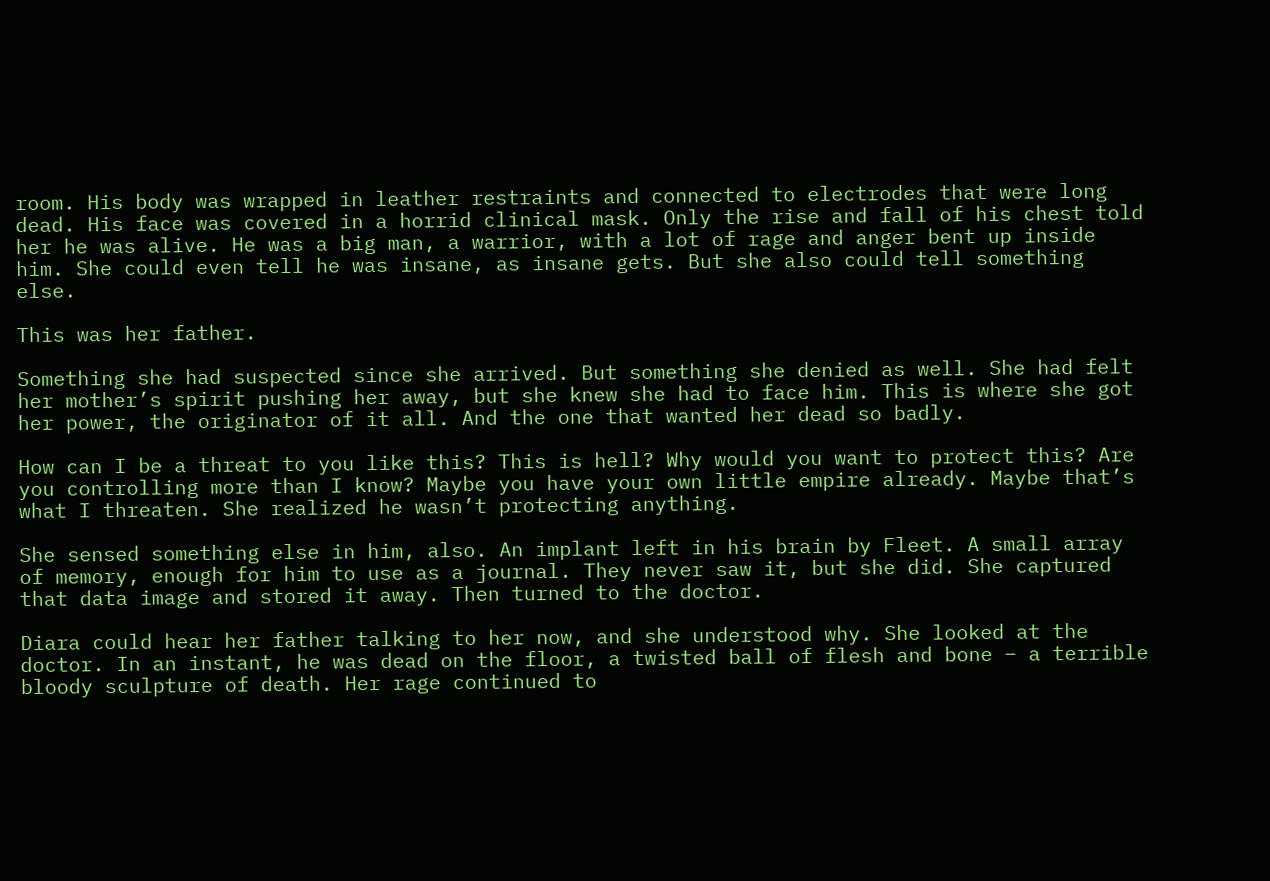room. His body was wrapped in leather restraints and connected to electrodes that were long dead. His face was covered in a horrid clinical mask. Only the rise and fall of his chest told her he was alive. He was a big man, a warrior, with a lot of rage and anger bent up inside him. She could even tell he was insane, as insane gets. But she also could tell something else.

This was her father.

Something she had suspected since she arrived. But something she denied as well. She had felt her mother’s spirit pushing her away, but she knew she had to face him. This is where she got her power, the originator of it all. And the one that wanted her dead so badly.

How can I be a threat to you like this? This is hell? Why would you want to protect this? Are you controlling more than I know? Maybe you have your own little empire already. Maybe that’s what I threaten. She realized he wasn’t protecting anything.

She sensed something else in him, also. An implant left in his brain by Fleet. A small array of memory, enough for him to use as a journal. They never saw it, but she did. She captured that data image and stored it away. Then turned to the doctor.

Diara could hear her father talking to her now, and she understood why. She looked at the doctor. In an instant, he was dead on the floor, a twisted ball of flesh and bone – a terrible bloody sculpture of death. Her rage continued to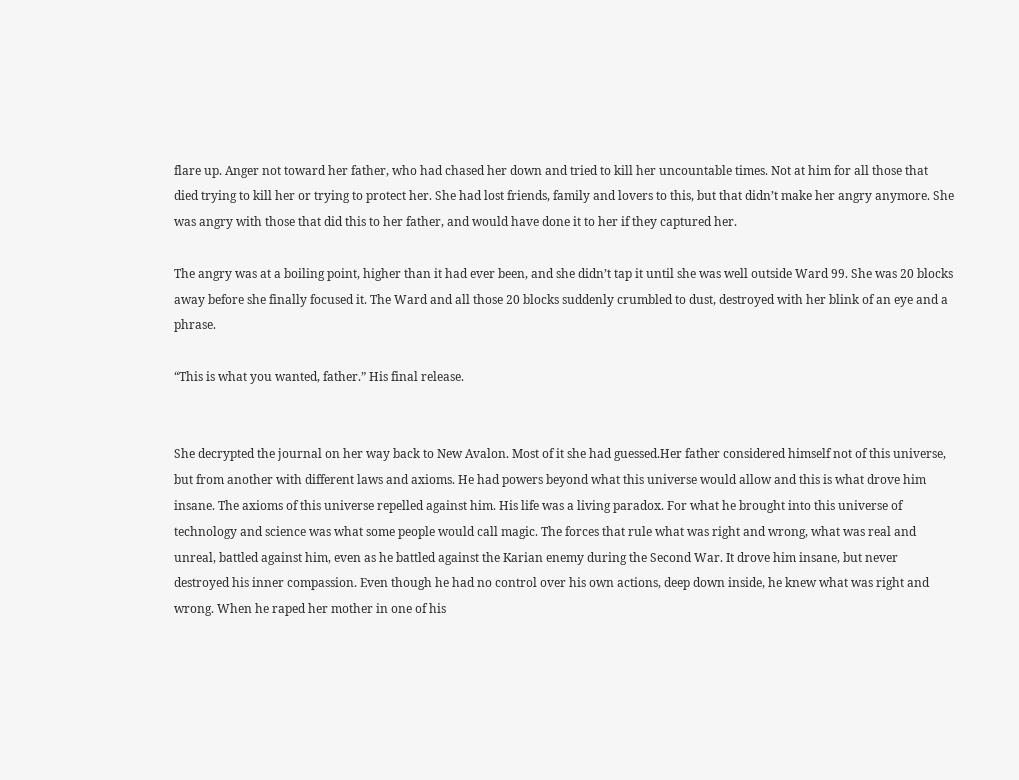flare up. Anger not toward her father, who had chased her down and tried to kill her uncountable times. Not at him for all those that died trying to kill her or trying to protect her. She had lost friends, family and lovers to this, but that didn’t make her angry anymore. She was angry with those that did this to her father, and would have done it to her if they captured her.

The angry was at a boiling point, higher than it had ever been, and she didn’t tap it until she was well outside Ward 99. She was 20 blocks away before she finally focused it. The Ward and all those 20 blocks suddenly crumbled to dust, destroyed with her blink of an eye and a phrase.

“This is what you wanted, father.” His final release.


She decrypted the journal on her way back to New Avalon. Most of it she had guessed.Her father considered himself not of this universe, but from another with different laws and axioms. He had powers beyond what this universe would allow and this is what drove him insane. The axioms of this universe repelled against him. His life was a living paradox. For what he brought into this universe of technology and science was what some people would call magic. The forces that rule what was right and wrong, what was real and unreal, battled against him, even as he battled against the Karian enemy during the Second War. It drove him insane, but never destroyed his inner compassion. Even though he had no control over his own actions, deep down inside, he knew what was right and wrong. When he raped her mother in one of his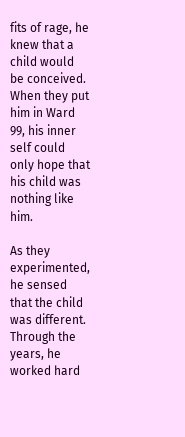fits of rage, he knew that a child would be conceived. When they put him in Ward 99, his inner self could only hope that his child was nothing like him.

As they experimented, he sensed that the child was different. Through the years, he worked hard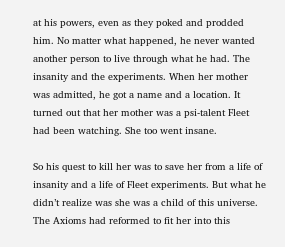at his powers, even as they poked and prodded him. No matter what happened, he never wanted another person to live through what he had. The insanity and the experiments. When her mother was admitted, he got a name and a location. It turned out that her mother was a psi-talent Fleet had been watching. She too went insane.

So his quest to kill her was to save her from a life of insanity and a life of Fleet experiments. But what he didn’t realize was she was a child of this universe. The Axioms had reformed to fit her into this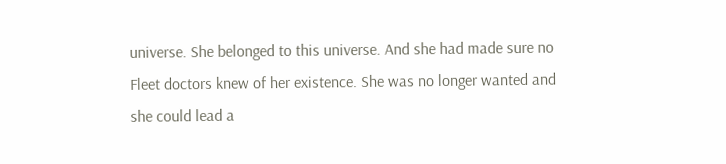universe. She belonged to this universe. And she had made sure no Fleet doctors knew of her existence. She was no longer wanted and she could lead a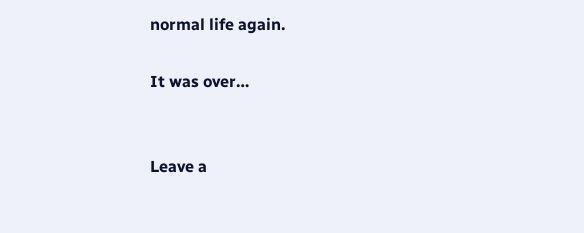normal life again.

It was over…


Leave a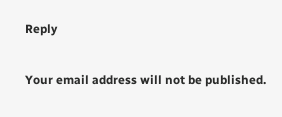Reply

Your email address will not be published.